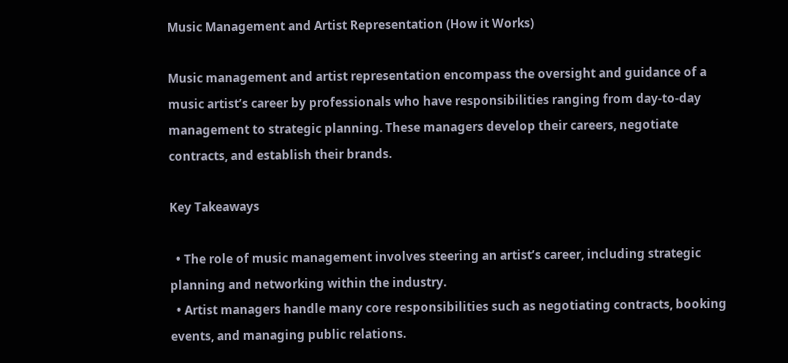Music Management and Artist Representation (How it Works)

Music management and artist representation encompass the oversight and guidance of a music artist’s career by professionals who have responsibilities ranging from day-to-day management to strategic planning. These managers develop their careers, negotiate contracts, and establish their brands.

Key Takeaways

  • The role of music management involves steering an artist’s career, including strategic planning and networking within the industry.
  • Artist managers handle many core responsibilities such as negotiating contracts, booking events, and managing public relations.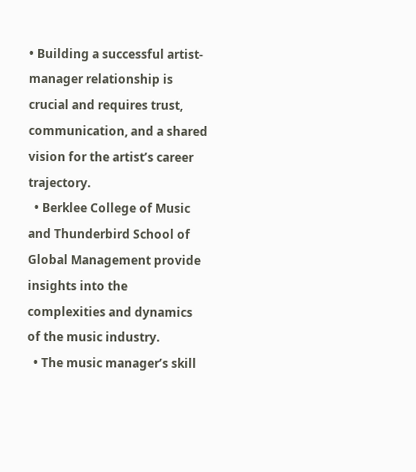• Building a successful artist-manager relationship is crucial and requires trust, communication, and a shared vision for the artist’s career trajectory.
  • Berklee College of Music and Thunderbird School of Global Management provide insights into the complexities and dynamics of the music industry.
  • The music manager’s skill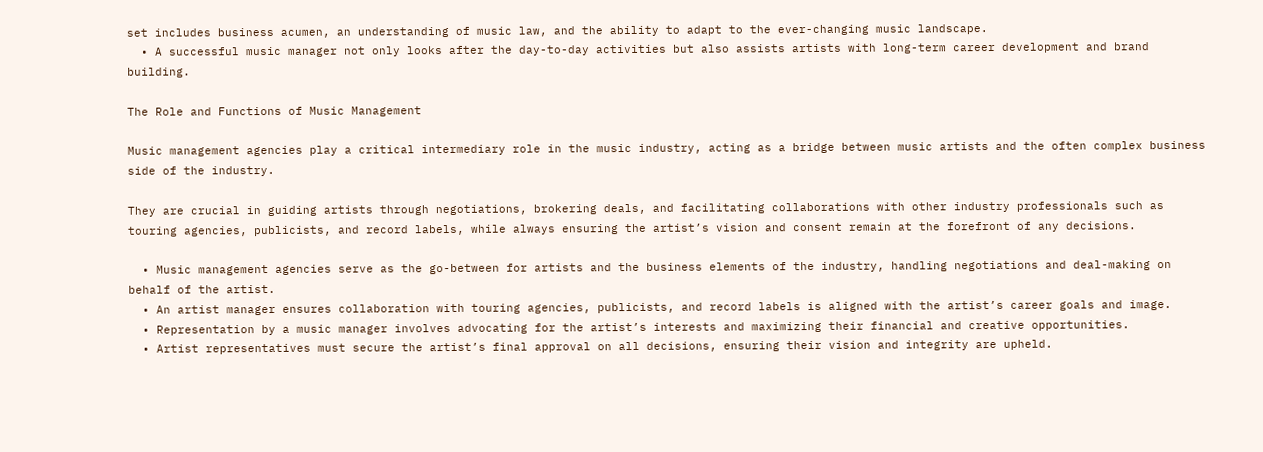set includes business acumen, an understanding of music law, and the ability to adapt to the ever-changing music landscape.
  • A successful music manager not only looks after the day-to-day activities but also assists artists with long-term career development and brand building.

The Role and Functions of Music Management

Music management agencies play a critical intermediary role in the music industry, acting as a bridge between music artists and the often complex business side of the industry.

They are crucial in guiding artists through negotiations, brokering deals, and facilitating collaborations with other industry professionals such as touring agencies, publicists, and record labels, while always ensuring the artist’s vision and consent remain at the forefront of any decisions.

  • Music management agencies serve as the go-between for artists and the business elements of the industry, handling negotiations and deal-making on behalf of the artist.
  • An artist manager ensures collaboration with touring agencies, publicists, and record labels is aligned with the artist’s career goals and image.
  • Representation by a music manager involves advocating for the artist’s interests and maximizing their financial and creative opportunities.
  • Artist representatives must secure the artist’s final approval on all decisions, ensuring their vision and integrity are upheld.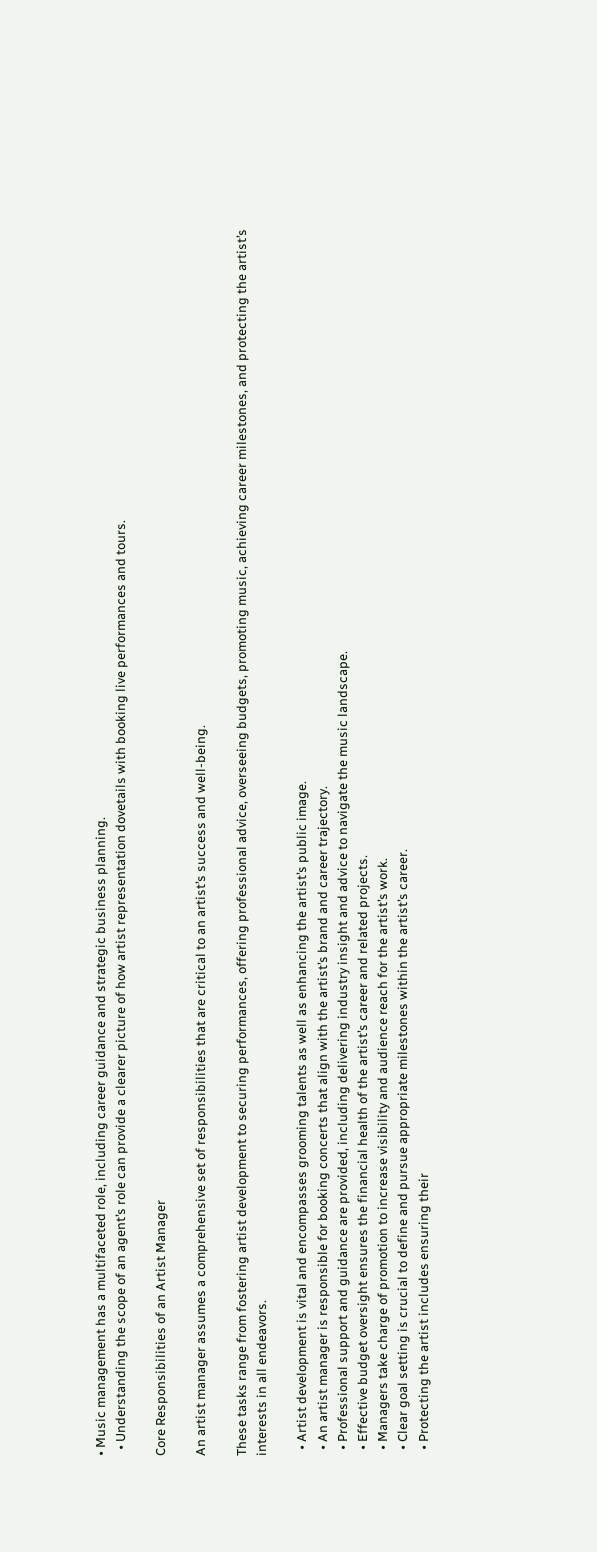• Music management has a multifaceted role, including career guidance and strategic business planning.
  • Understanding the scope of an agent’s role can provide a clearer picture of how artist representation dovetails with booking live performances and tours.

Core Responsibilities of an Artist Manager

An artist manager assumes a comprehensive set of responsibilities that are critical to an artist’s success and well-being.

These tasks range from fostering artist development to securing performances, offering professional advice, overseeing budgets, promoting music, achieving career milestones, and protecting the artist’s interests in all endeavors.

  • Artist development is vital and encompasses grooming talents as well as enhancing the artist’s public image.
  • An artist manager is responsible for booking concerts that align with the artist’s brand and career trajectory.
  • Professional support and guidance are provided, including delivering industry insight and advice to navigate the music landscape.
  • Effective budget oversight ensures the financial health of the artist’s career and related projects.
  • Managers take charge of promotion to increase visibility and audience reach for the artist’s work.
  • Clear goal setting is crucial to define and pursue appropriate milestones within the artist’s career.
  • Protecting the artist includes ensuring their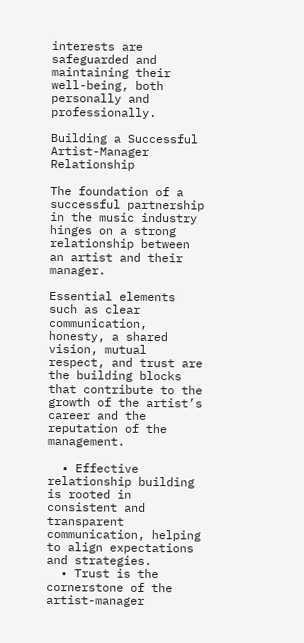interests are safeguarded and maintaining their well-being, both personally and professionally.

Building a Successful Artist-Manager Relationship

The foundation of a successful partnership in the music industry hinges on a strong relationship between an artist and their manager.

Essential elements such as clear communication, honesty, a shared vision, mutual respect, and trust are the building blocks that contribute to the growth of the artist’s career and the reputation of the management.

  • Effective relationship building is rooted in consistent and transparent communication, helping to align expectations and strategies.
  • Trust is the cornerstone of the artist-manager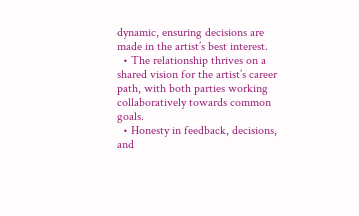dynamic, ensuring decisions are made in the artist’s best interest.
  • The relationship thrives on a shared vision for the artist’s career path, with both parties working collaboratively towards common goals.
  • Honesty in feedback, decisions, and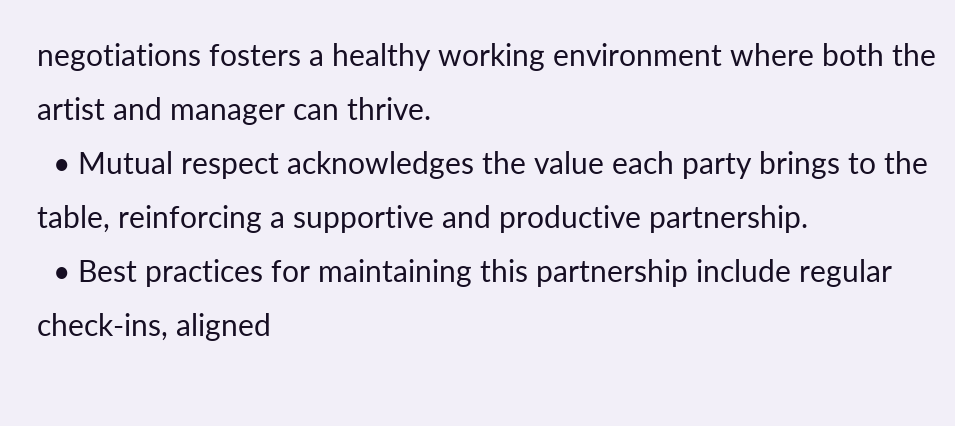negotiations fosters a healthy working environment where both the artist and manager can thrive.
  • Mutual respect acknowledges the value each party brings to the table, reinforcing a supportive and productive partnership.
  • Best practices for maintaining this partnership include regular check-ins, aligned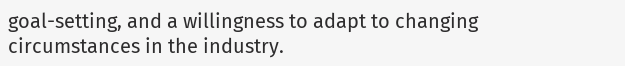goal-setting, and a willingness to adapt to changing circumstances in the industry.